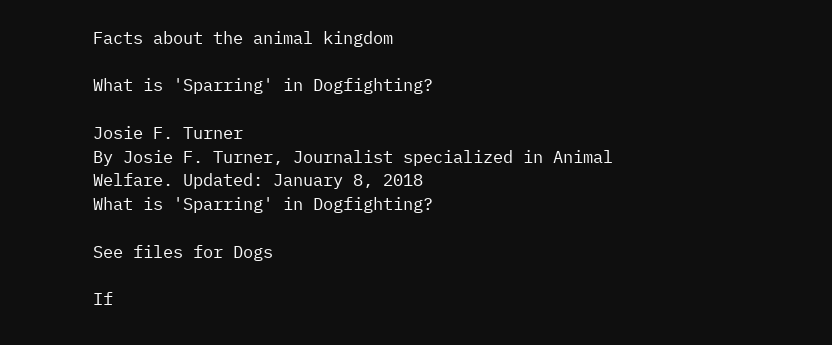Facts about the animal kingdom

What is 'Sparring' in Dogfighting?

Josie F. Turner
By Josie F. Turner, Journalist specialized in Animal Welfare. Updated: January 8, 2018
What is 'Sparring' in Dogfighting?

See files for Dogs

If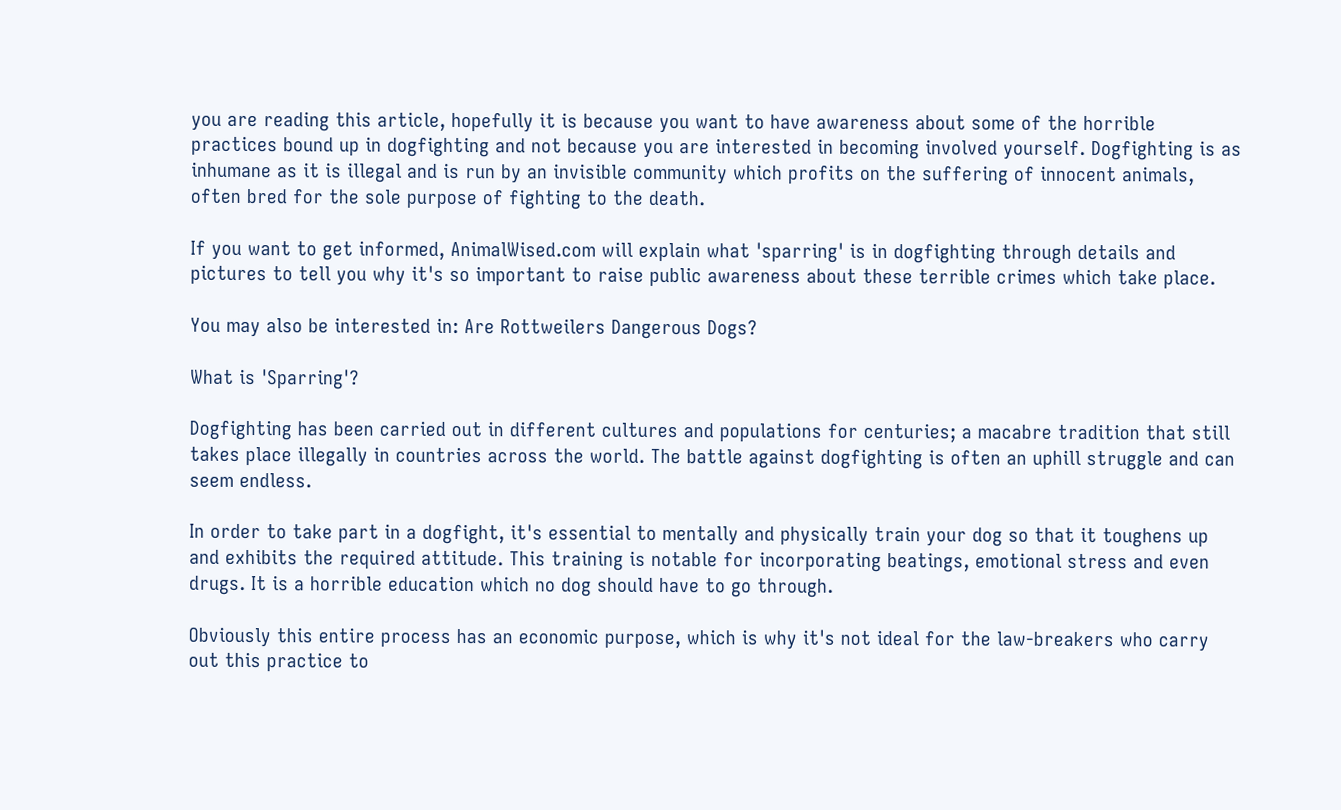you are reading this article, hopefully it is because you want to have awareness about some of the horrible practices bound up in dogfighting and not because you are interested in becoming involved yourself. Dogfighting is as inhumane as it is illegal and is run by an invisible community which profits on the suffering of innocent animals, often bred for the sole purpose of fighting to the death.

If you want to get informed, AnimalWised.com will explain what 'sparring' is in dogfighting through details and pictures to tell you why it's so important to raise public awareness about these terrible crimes which take place.

You may also be interested in: Are Rottweilers Dangerous Dogs?

What is 'Sparring'?

Dogfighting has been carried out in different cultures and populations for centuries; a macabre tradition that still takes place illegally in countries across the world. The battle against dogfighting is often an uphill struggle and can seem endless.

In order to take part in a dogfight, it's essential to mentally and physically train your dog so that it toughens up and exhibits the required attitude. This training is notable for incorporating beatings, emotional stress and even drugs. It is a horrible education which no dog should have to go through.

Obviously this entire process has an economic purpose, which is why it's not ideal for the law-breakers who carry out this practice to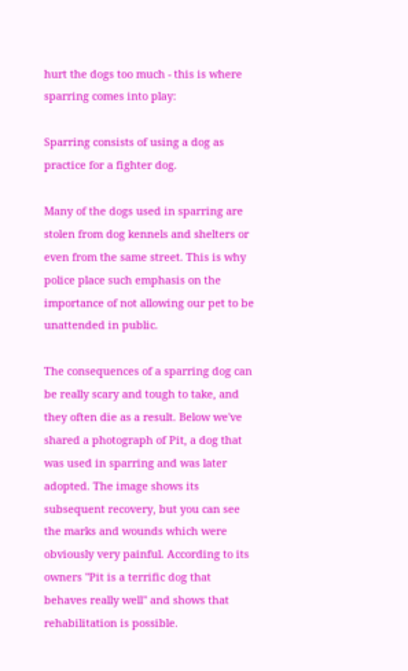hurt the dogs too much - this is where sparring comes into play:

Sparring consists of using a dog as practice for a fighter dog.

Many of the dogs used in sparring are stolen from dog kennels and shelters or even from the same street. This is why police place such emphasis on the importance of not allowing our pet to be unattended in public.

The consequences of a sparring dog can be really scary and tough to take, and they often die as a result. Below we've shared a photograph of Pit, a dog that was used in sparring and was later adopted. The image shows its subsequent recovery, but you can see the marks and wounds which were obviously very painful. According to its owners "Pit is a terrific dog that behaves really well" and shows that rehabilitation is possible.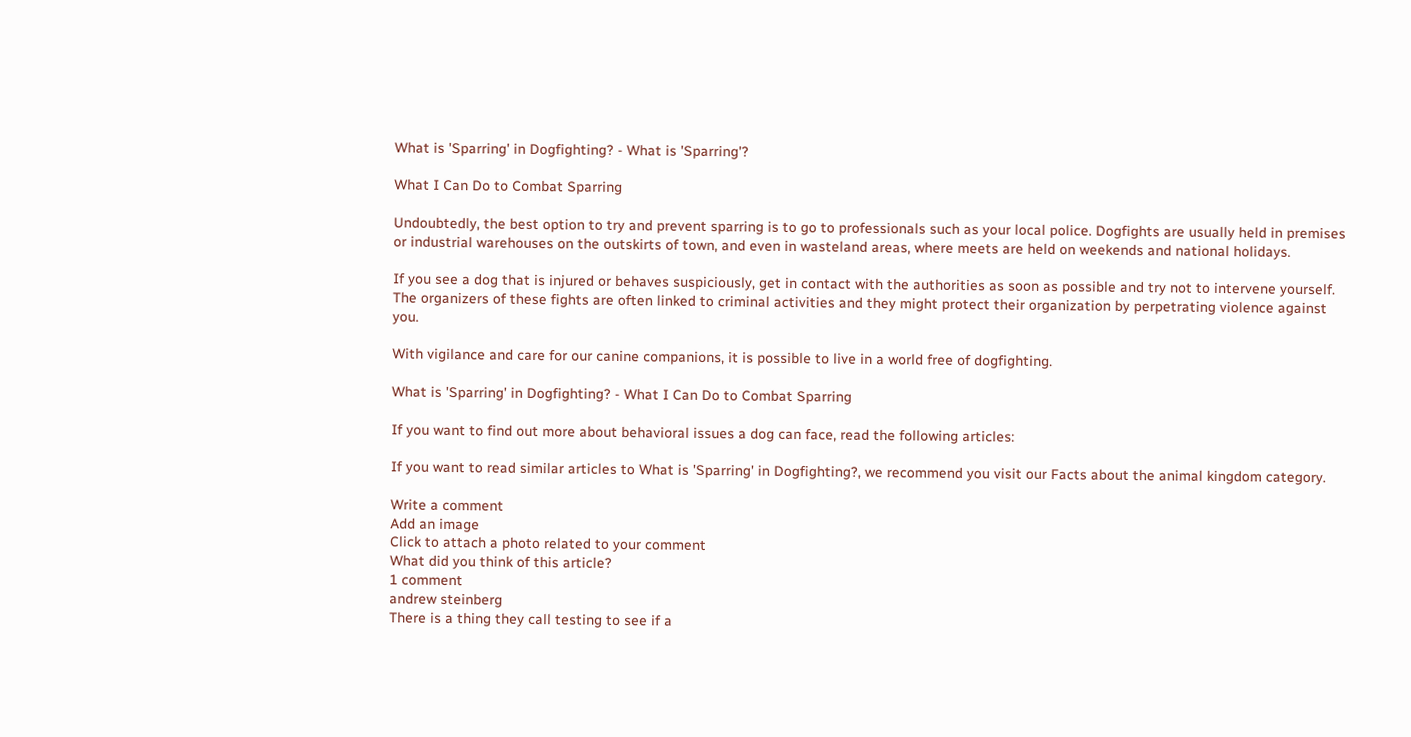What is 'Sparring' in Dogfighting? - What is 'Sparring'?

What I Can Do to Combat Sparring

Undoubtedly, the best option to try and prevent sparring is to go to professionals such as your local police. Dogfights are usually held in premises or industrial warehouses on the outskirts of town, and even in wasteland areas, where meets are held on weekends and national holidays.

If you see a dog that is injured or behaves suspiciously, get in contact with the authorities as soon as possible and try not to intervene yourself. The organizers of these fights are often linked to criminal activities and they might protect their organization by perpetrating violence against you.

With vigilance and care for our canine companions, it is possible to live in a world free of dogfighting.

What is 'Sparring' in Dogfighting? - What I Can Do to Combat Sparring

If you want to find out more about behavioral issues a dog can face, read the following articles:

If you want to read similar articles to What is 'Sparring' in Dogfighting?, we recommend you visit our Facts about the animal kingdom category.

Write a comment
Add an image
Click to attach a photo related to your comment
What did you think of this article?
1 comment
andrew steinberg
There is a thing they call testing to see if a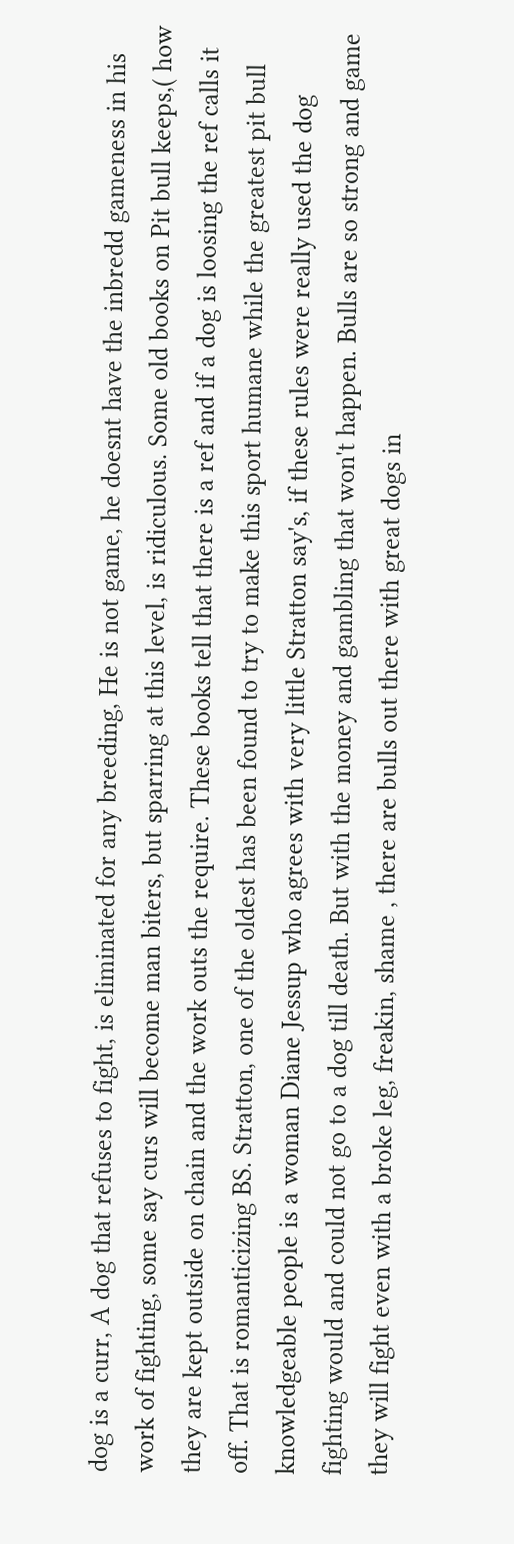dog is a curr, A dog that refuses to fight, is eliminated for any breeding, He is not game, he doesnt have the inbredd gameness in his work of fighting, some say curs will become man biters, but sparring at this level, is ridiculous. Some old books on Pit bull keeps,( how they are kept outside on chain and the work outs the require. These books tell that there is a ref and if a dog is loosing the ref calls it off. That is romanticizing BS. Stratton, one of the oldest has been found to try to make this sport humane while the greatest pit bull knowledgeable people is a woman Diane Jessup who agrees with very little Stratton say's, if these rules were really used the dog fighting would and could not go to a dog till death. But with the money and gambling that won't happen. Bulls are so strong and game they will fight even with a broke leg, freakin, shame , there are bulls out there with great dogs in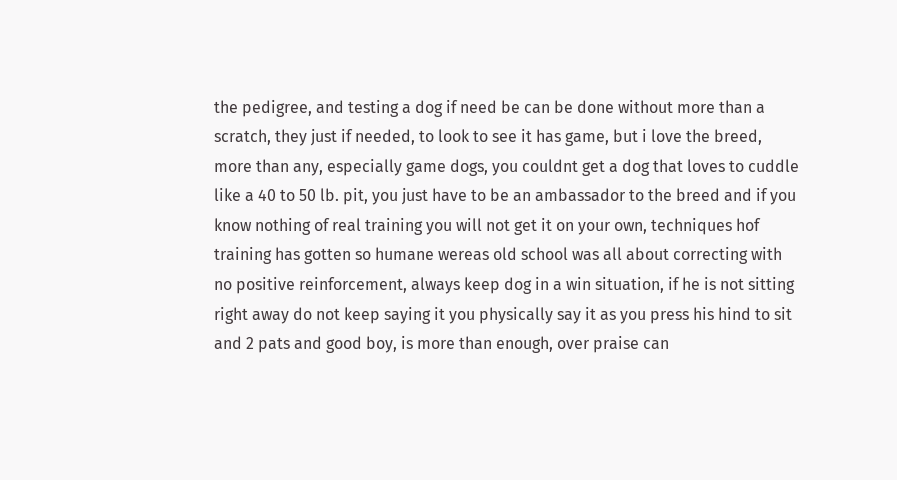the pedigree, and testing a dog if need be can be done without more than a scratch, they just if needed, to look to see it has game, but i love the breed, more than any, especially game dogs, you couldnt get a dog that loves to cuddle like a 40 to 50 lb. pit, you just have to be an ambassador to the breed and if you know nothing of real training you will not get it on your own, techniques hof training has gotten so humane wereas old school was all about correcting with no positive reinforcement, always keep dog in a win situation, if he is not sitting right away do not keep saying it you physically say it as you press his hind to sit and 2 pats and good boy, is more than enough, over praise can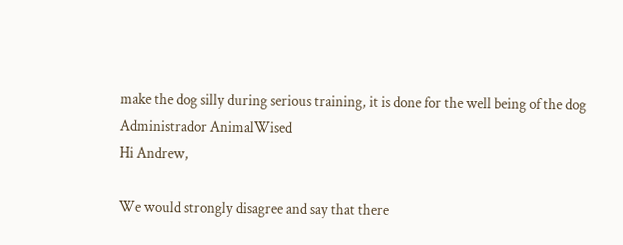make the dog silly during serious training, it is done for the well being of the dog
Administrador AnimalWised
Hi Andrew,

We would strongly disagree and say that there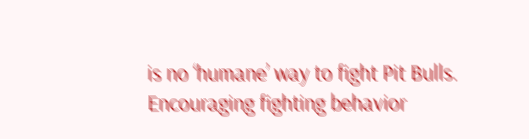is no ‘humane’ way to fight Pit Bulls. Encouraging fighting behavior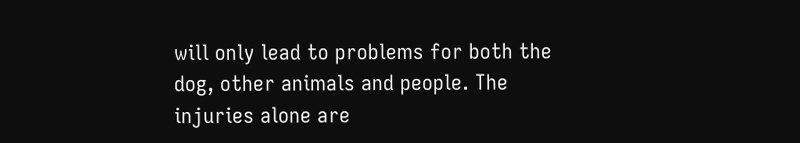will only lead to problems for both the dog, other animals and people. The injuries alone are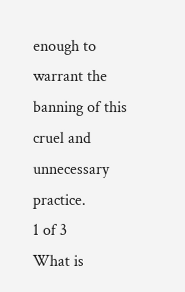enough to warrant the banning of this cruel and unnecessary practice.
1 of 3
What is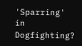'Sparring' in Dogfighting?